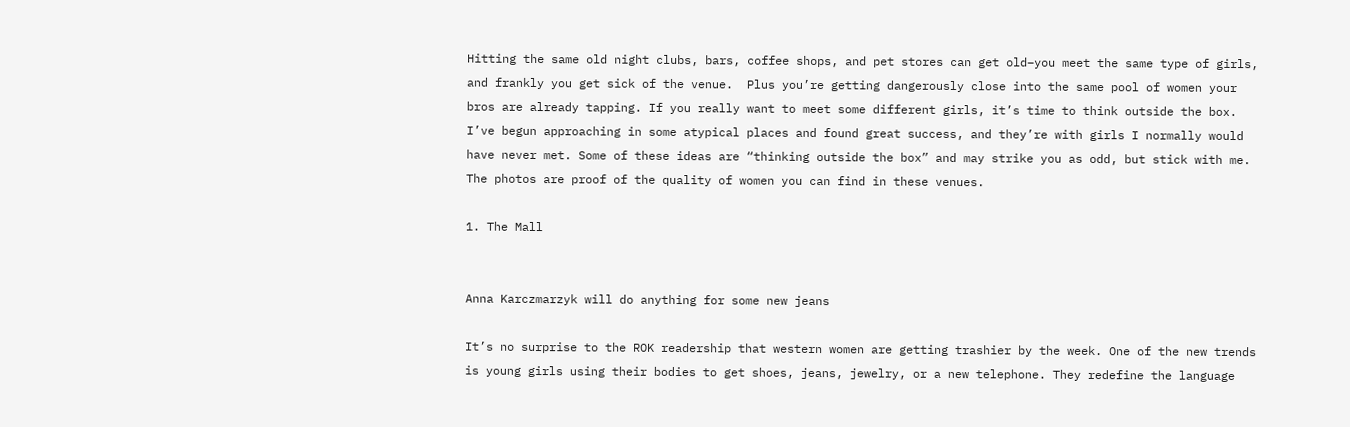Hitting the same old night clubs, bars, coffee shops, and pet stores can get old–you meet the same type of girls, and frankly you get sick of the venue.  Plus you’re getting dangerously close into the same pool of women your bros are already tapping. If you really want to meet some different girls, it’s time to think outside the box. I’ve begun approaching in some atypical places and found great success, and they’re with girls I normally would have never met. Some of these ideas are “thinking outside the box” and may strike you as odd, but stick with me. The photos are proof of the quality of women you can find in these venues.

1. The Mall


Anna Karczmarzyk will do anything for some new jeans

It’s no surprise to the ROK readership that western women are getting trashier by the week. One of the new trends is young girls using their bodies to get shoes, jeans, jewelry, or a new telephone. They redefine the language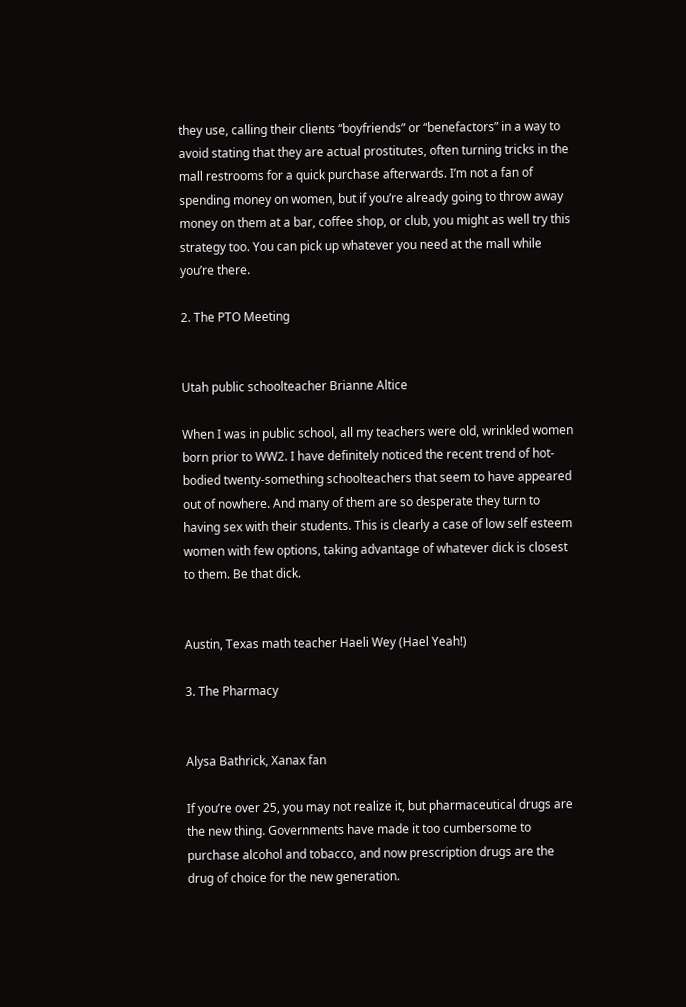they use, calling their clients “boyfriends” or “benefactors” in a way to avoid stating that they are actual prostitutes, often turning tricks in the mall restrooms for a quick purchase afterwards. I’m not a fan of spending money on women, but if you’re already going to throw away money on them at a bar, coffee shop, or club, you might as well try this strategy too. You can pick up whatever you need at the mall while you’re there.

2. The PTO Meeting


Utah public schoolteacher Brianne Altice

When I was in public school, all my teachers were old, wrinkled women born prior to WW2. I have definitely noticed the recent trend of hot-bodied twenty-something schoolteachers that seem to have appeared out of nowhere. And many of them are so desperate they turn to having sex with their students. This is clearly a case of low self esteem women with few options, taking advantage of whatever dick is closest to them. Be that dick.


Austin, Texas math teacher Haeli Wey (Hael Yeah!)

3. The Pharmacy


Alysa Bathrick, Xanax fan

If you’re over 25, you may not realize it, but pharmaceutical drugs are the new thing. Governments have made it too cumbersome to purchase alcohol and tobacco, and now prescription drugs are the drug of choice for the new generation.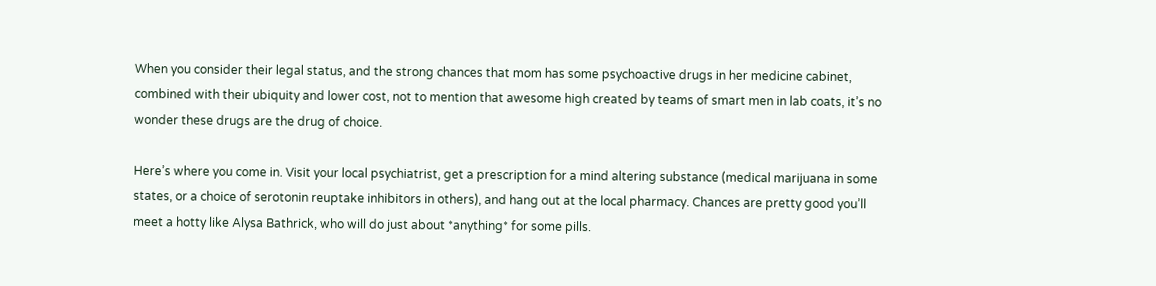When you consider their legal status, and the strong chances that mom has some psychoactive drugs in her medicine cabinet, combined with their ubiquity and lower cost, not to mention that awesome high created by teams of smart men in lab coats, it’s no wonder these drugs are the drug of choice.

Here’s where you come in. Visit your local psychiatrist, get a prescription for a mind altering substance (medical marijuana in some states, or a choice of serotonin reuptake inhibitors in others), and hang out at the local pharmacy. Chances are pretty good you’ll meet a hotty like Alysa Bathrick, who will do just about *anything* for some pills.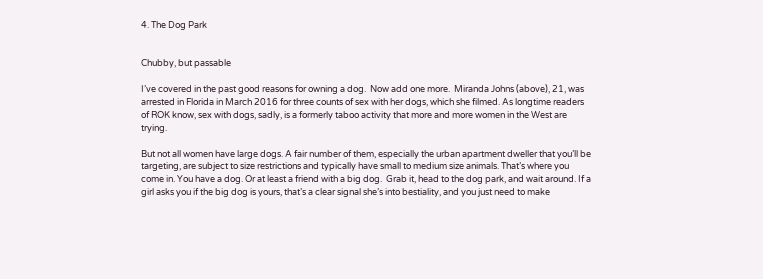4. The Dog Park


Chubby, but passable

I’ve covered in the past good reasons for owning a dog.  Now add one more.  Miranda Johns (above), 21, was arrested in Florida in March 2016 for three counts of sex with her dogs, which she filmed. As longtime readers of ROK know, sex with dogs, sadly, is a formerly taboo activity that more and more women in the West are trying.

But not all women have large dogs. A fair number of them, especially the urban apartment dweller that you’ll be targeting, are subject to size restrictions and typically have small to medium size animals. That’s where you come in. You have a dog. Or at least a friend with a big dog.  Grab it, head to the dog park, and wait around. If a girl asks you if the big dog is yours, that’s a clear signal she’s into bestiality, and you just need to make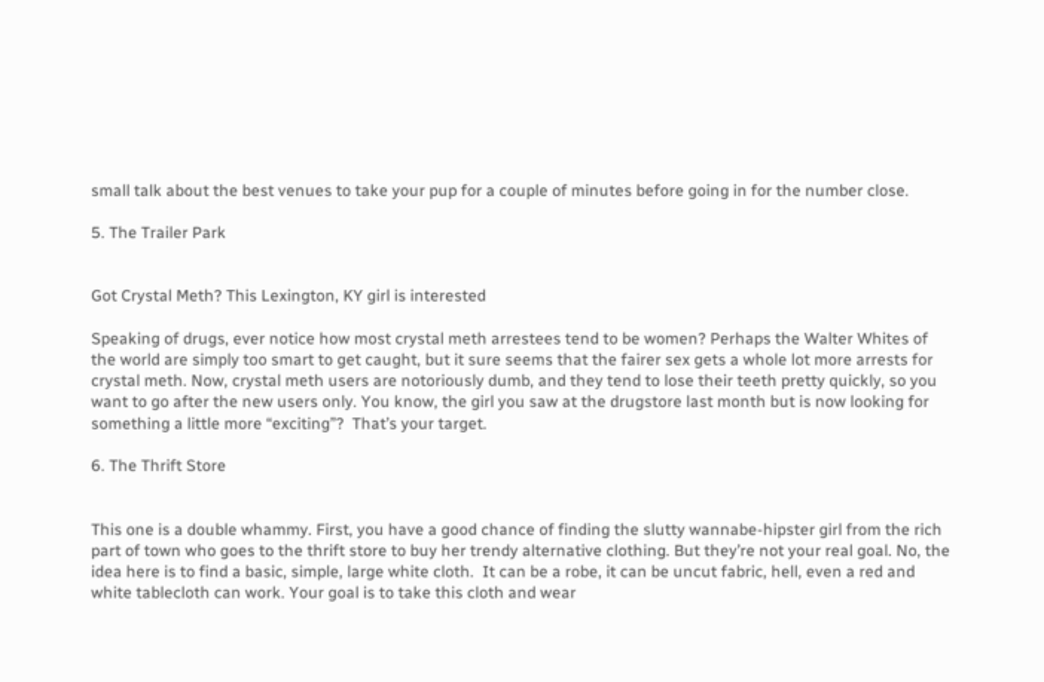small talk about the best venues to take your pup for a couple of minutes before going in for the number close.

5. The Trailer Park


Got Crystal Meth? This Lexington, KY girl is interested

Speaking of drugs, ever notice how most crystal meth arrestees tend to be women? Perhaps the Walter Whites of the world are simply too smart to get caught, but it sure seems that the fairer sex gets a whole lot more arrests for crystal meth. Now, crystal meth users are notoriously dumb, and they tend to lose their teeth pretty quickly, so you want to go after the new users only. You know, the girl you saw at the drugstore last month but is now looking for something a little more “exciting”?  That’s your target.

6. The Thrift Store


This one is a double whammy. First, you have a good chance of finding the slutty wannabe-hipster girl from the rich part of town who goes to the thrift store to buy her trendy alternative clothing. But they’re not your real goal. No, the idea here is to find a basic, simple, large white cloth.  It can be a robe, it can be uncut fabric, hell, even a red and white tablecloth can work. Your goal is to take this cloth and wear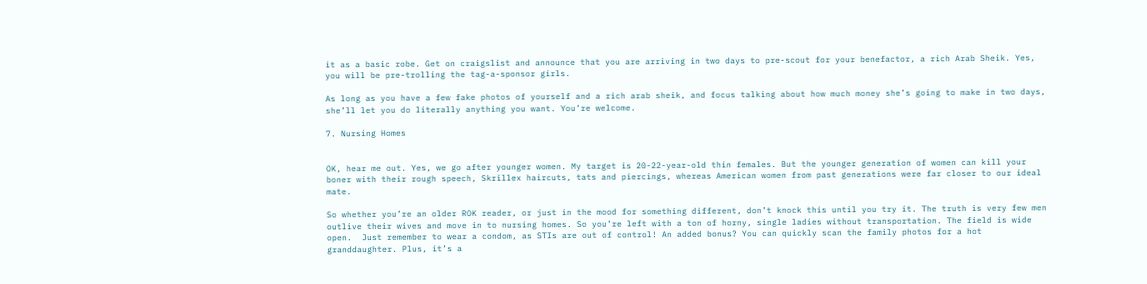it as a basic robe. Get on craigslist and announce that you are arriving in two days to pre-scout for your benefactor, a rich Arab Sheik. Yes, you will be pre-trolling the tag-a-sponsor girls.

As long as you have a few fake photos of yourself and a rich arab sheik, and focus talking about how much money she’s going to make in two days, she’ll let you do literally anything you want. You’re welcome.

7. Nursing Homes


OK, hear me out. Yes, we go after younger women. My target is 20-22-year-old thin females. But the younger generation of women can kill your boner with their rough speech, Skrillex haircuts, tats and piercings, whereas American women from past generations were far closer to our ideal mate.

So whether you’re an older ROK reader, or just in the mood for something different, don’t knock this until you try it. The truth is very few men outlive their wives and move in to nursing homes. So you’re left with a ton of horny, single ladies without transportation. The field is wide open.  Just remember to wear a condom, as STIs are out of control! An added bonus? You can quickly scan the family photos for a hot granddaughter. Plus, it’s a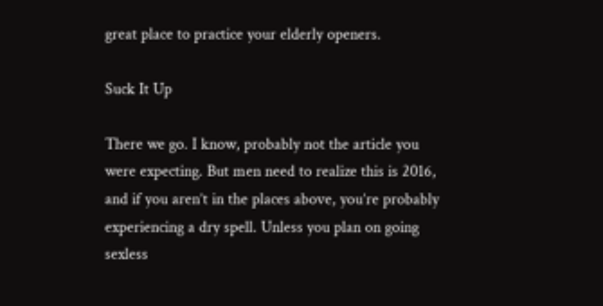great place to practice your elderly openers.

Suck It Up

There we go. I know, probably not the article you were expecting. But men need to realize this is 2016, and if you aren’t in the places above, you’re probably experiencing a dry spell. Unless you plan on going sexless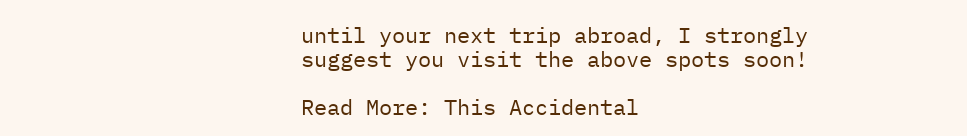until your next trip abroad, I strongly suggest you visit the above spots soon!

Read More: This Accidental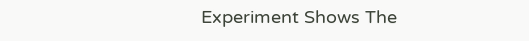Experiment Shows The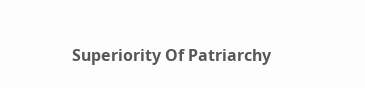Superiority Of Patriarchy